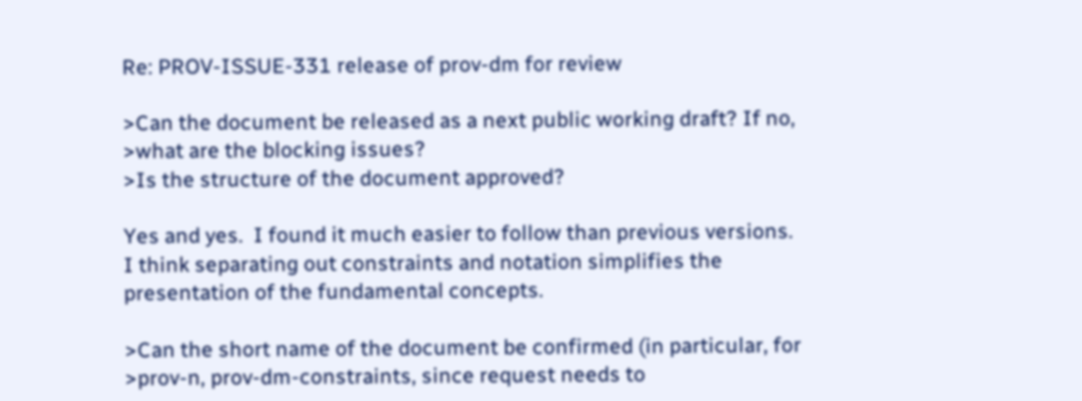Re: PROV-ISSUE-331 release of prov-dm for review

>Can the document be released as a next public working draft? If no,
>what are the blocking issues?
>Is the structure of the document approved?

Yes and yes.  I found it much easier to follow than previous versions.
I think separating out constraints and notation simplifies the
presentation of the fundamental concepts.

>Can the short name of the document be confirmed (in particular, for
>prov-n, prov-dm-constraints, since request needs to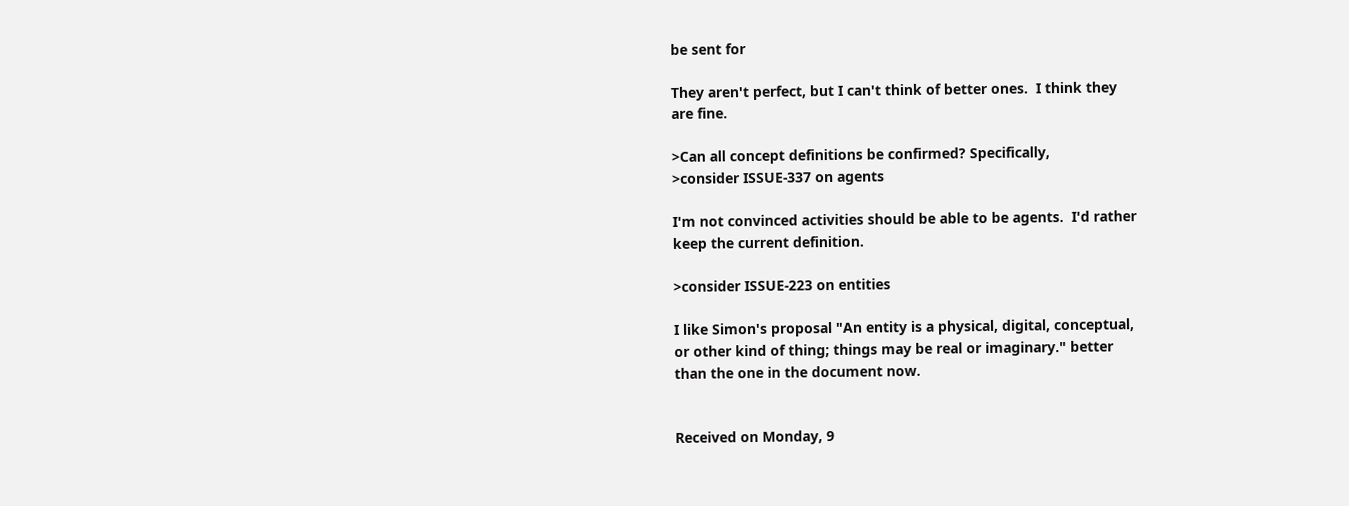be sent for

They aren't perfect, but I can't think of better ones.  I think they
are fine.

>Can all concept definitions be confirmed? Specifically,
>consider ISSUE-337 on agents

I'm not convinced activities should be able to be agents.  I'd rather
keep the current definition.

>consider ISSUE-223 on entities

I like Simon's proposal "An entity is a physical, digital, conceptual,
or other kind of thing; things may be real or imaginary." better
than the one in the document now.


Received on Monday, 9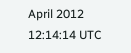April 2012 12:14:14 UTC